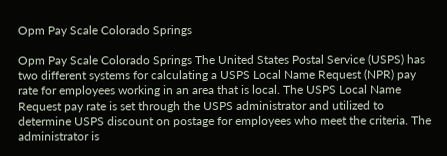Opm Pay Scale Colorado Springs

Opm Pay Scale Colorado Springs The United States Postal Service (USPS) has two different systems for calculating a USPS Local Name Request (NPR) pay rate for employees working in an area that is local. The USPS Local Name Request pay rate is set through the USPS administrator and utilized to determine USPS discount on postage for employees who meet the criteria. The administrator is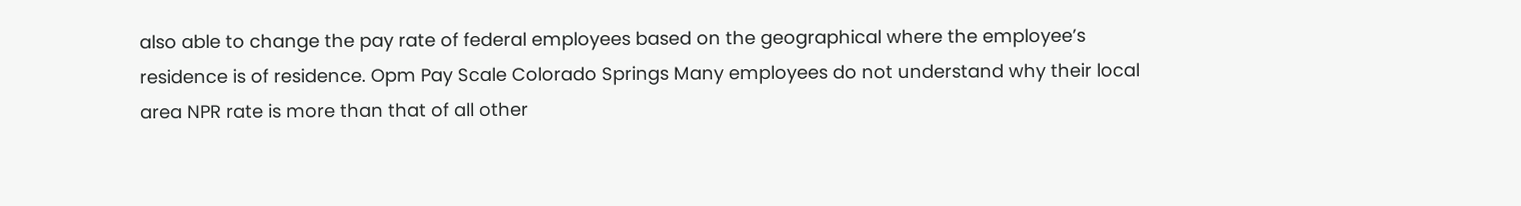also able to change the pay rate of federal employees based on the geographical where the employee’s residence is of residence. Opm Pay Scale Colorado Springs Many employees do not understand why their local area NPR rate is more than that of all other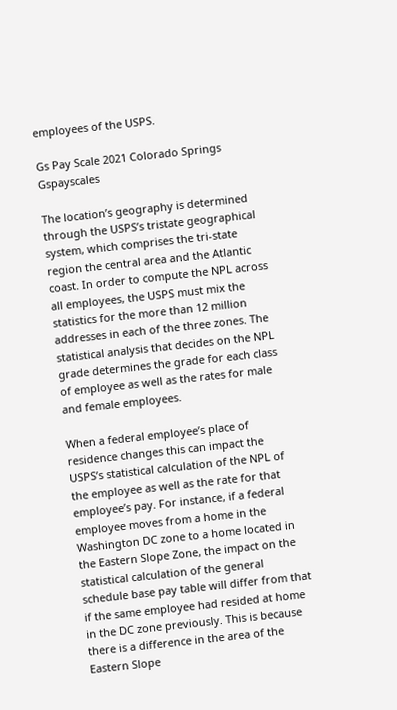employees of the USPS.

Gs Pay Scale 2021 Colorado Springs Gspayscales

The location’s geography is determined through the USPS’s tristate geographical system, which comprises the tri-state region the central area and the Atlantic coast. In order to compute the NPL across all employees, the USPS must mix the statistics for the more than 12 million addresses in each of the three zones. The statistical analysis that decides on the NPL grade determines the grade for each class of employee as well as the rates for male and female employees.

When a federal employee’s place of residence changes this can impact the USPS’s statistical calculation of the NPL of the employee as well as the rate for that employee’s pay. For instance, if a federal employee moves from a home in the Washington DC zone to a home located in the Eastern Slope Zone, the impact on the statistical calculation of the general schedule base pay table will differ from that if the same employee had resided at home in the DC zone previously. This is because there is a difference in the area of the Eastern Slope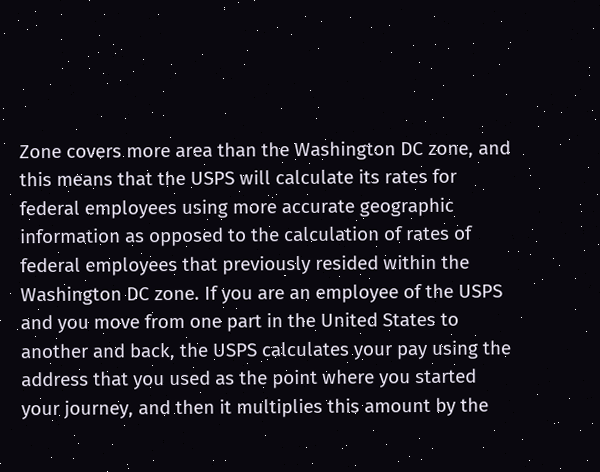Zone covers more area than the Washington DC zone, and this means that the USPS will calculate its rates for federal employees using more accurate geographic information as opposed to the calculation of rates of federal employees that previously resided within the Washington DC zone. If you are an employee of the USPS and you move from one part in the United States to another and back, the USPS calculates your pay using the address that you used as the point where you started your journey, and then it multiplies this amount by the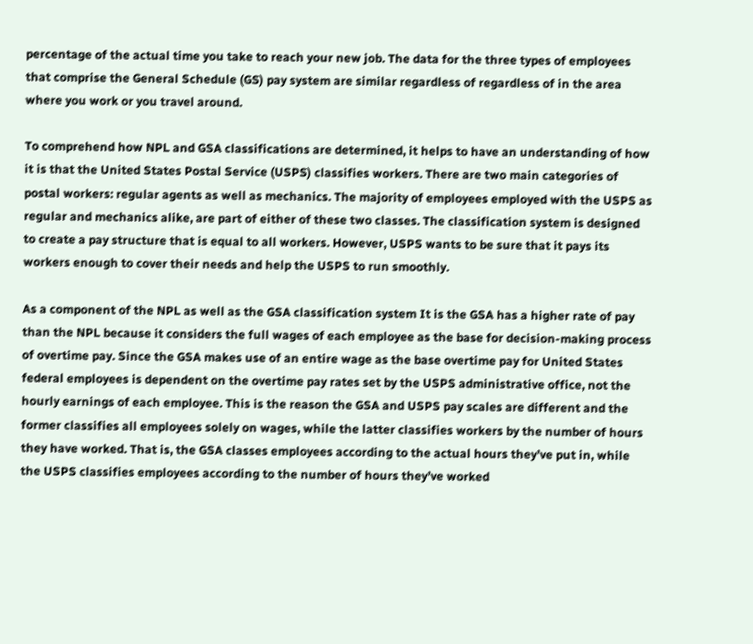percentage of the actual time you take to reach your new job. The data for the three types of employees that comprise the General Schedule (GS) pay system are similar regardless of regardless of in the area where you work or you travel around.

To comprehend how NPL and GSA classifications are determined, it helps to have an understanding of how it is that the United States Postal Service (USPS) classifies workers. There are two main categories of postal workers: regular agents as well as mechanics. The majority of employees employed with the USPS as regular and mechanics alike, are part of either of these two classes. The classification system is designed to create a pay structure that is equal to all workers. However, USPS wants to be sure that it pays its workers enough to cover their needs and help the USPS to run smoothly.

As a component of the NPL as well as the GSA classification system It is the GSA has a higher rate of pay than the NPL because it considers the full wages of each employee as the base for decision-making process of overtime pay. Since the GSA makes use of an entire wage as the base overtime pay for United States federal employees is dependent on the overtime pay rates set by the USPS administrative office, not the hourly earnings of each employee. This is the reason the GSA and USPS pay scales are different and the former classifies all employees solely on wages, while the latter classifies workers by the number of hours they have worked. That is, the GSA classes employees according to the actual hours they’ve put in, while the USPS classifies employees according to the number of hours they’ve worked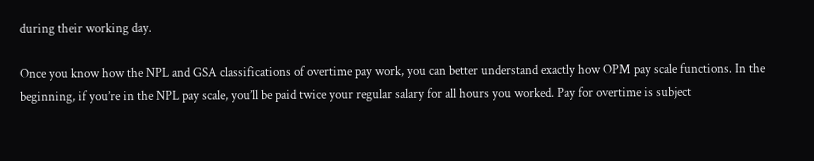during their working day.

Once you know how the NPL and GSA classifications of overtime pay work, you can better understand exactly how OPM pay scale functions. In the beginning, if you’re in the NPL pay scale, you’ll be paid twice your regular salary for all hours you worked. Pay for overtime is subject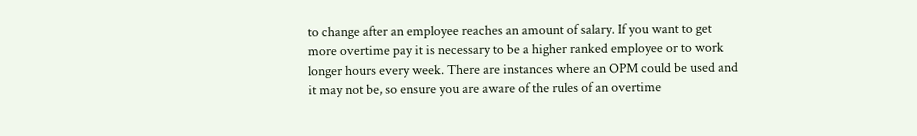to change after an employee reaches an amount of salary. If you want to get more overtime pay it is necessary to be a higher ranked employee or to work longer hours every week. There are instances where an OPM could be used and it may not be, so ensure you are aware of the rules of an overtime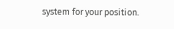system for your position.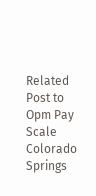Related Post to Opm Pay Scale Colorado Springs